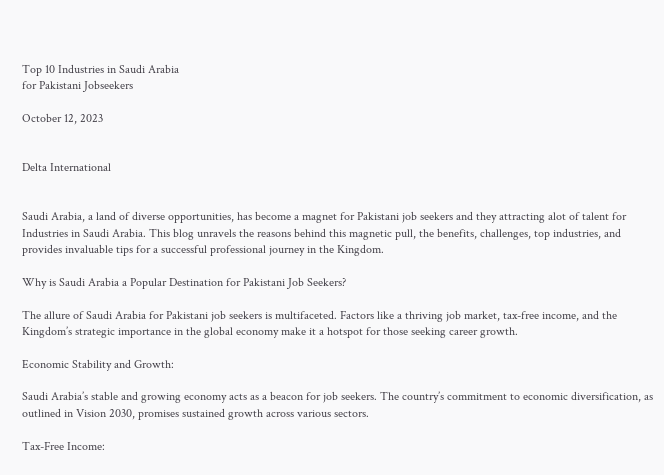Top 10 Industries in Saudi Arabia
for Pakistani Jobseekers

October 12, 2023


Delta International


Saudi Arabia, a land of diverse opportunities, has become a magnet for Pakistani job seekers and they attracting alot of talent for Industries in Saudi Arabia. This blog unravels the reasons behind this magnetic pull, the benefits, challenges, top industries, and provides invaluable tips for a successful professional journey in the Kingdom.

Why is Saudi Arabia a Popular Destination for Pakistani Job Seekers?

The allure of Saudi Arabia for Pakistani job seekers is multifaceted. Factors like a thriving job market, tax-free income, and the Kingdom’s strategic importance in the global economy make it a hotspot for those seeking career growth.

Economic Stability and Growth:

Saudi Arabia’s stable and growing economy acts as a beacon for job seekers. The country’s commitment to economic diversification, as outlined in Vision 2030, promises sustained growth across various sectors.

Tax-Free Income: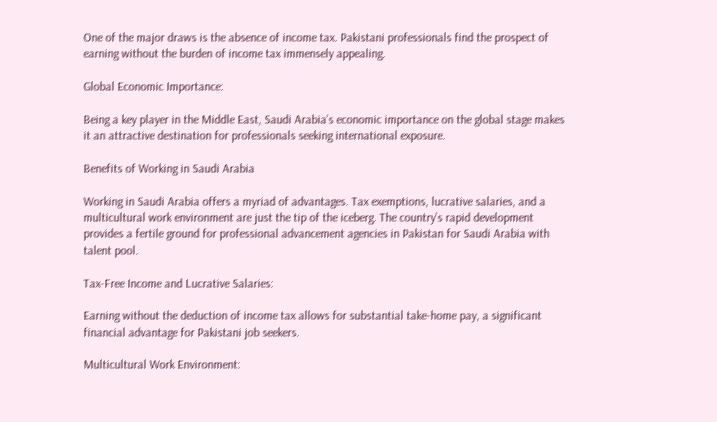One of the major draws is the absence of income tax. Pakistani professionals find the prospect of earning without the burden of income tax immensely appealing.

Global Economic Importance:

Being a key player in the Middle East, Saudi Arabia’s economic importance on the global stage makes it an attractive destination for professionals seeking international exposure.

Benefits of Working in Saudi Arabia

Working in Saudi Arabia offers a myriad of advantages. Tax exemptions, lucrative salaries, and a multicultural work environment are just the tip of the iceberg. The country’s rapid development provides a fertile ground for professional advancement agencies in Pakistan for Saudi Arabia with talent pool.

Tax-Free Income and Lucrative Salaries:

Earning without the deduction of income tax allows for substantial take-home pay, a significant financial advantage for Pakistani job seekers.

Multicultural Work Environment: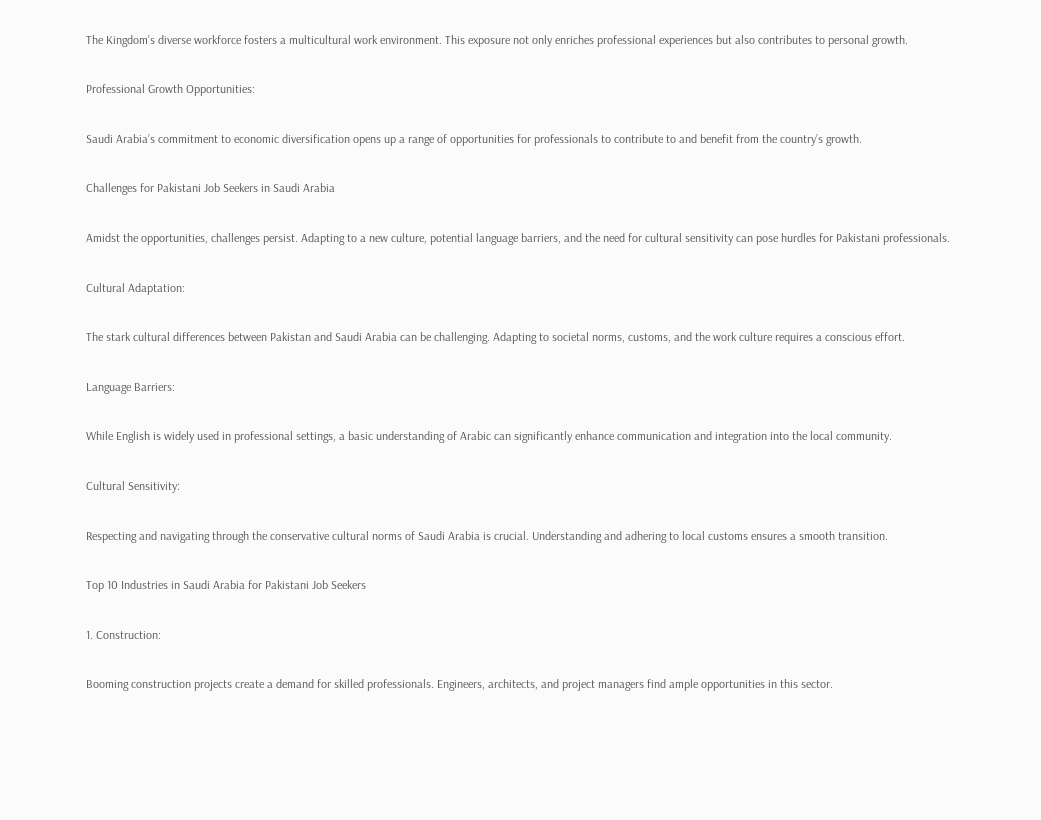The Kingdom’s diverse workforce fosters a multicultural work environment. This exposure not only enriches professional experiences but also contributes to personal growth.

Professional Growth Opportunities:

Saudi Arabia’s commitment to economic diversification opens up a range of opportunities for professionals to contribute to and benefit from the country’s growth.

Challenges for Pakistani Job Seekers in Saudi Arabia

Amidst the opportunities, challenges persist. Adapting to a new culture, potential language barriers, and the need for cultural sensitivity can pose hurdles for Pakistani professionals.

Cultural Adaptation:

The stark cultural differences between Pakistan and Saudi Arabia can be challenging. Adapting to societal norms, customs, and the work culture requires a conscious effort.

Language Barriers:

While English is widely used in professional settings, a basic understanding of Arabic can significantly enhance communication and integration into the local community.

Cultural Sensitivity:

Respecting and navigating through the conservative cultural norms of Saudi Arabia is crucial. Understanding and adhering to local customs ensures a smooth transition.

Top 10 Industries in Saudi Arabia for Pakistani Job Seekers

1. Construction:

Booming construction projects create a demand for skilled professionals. Engineers, architects, and project managers find ample opportunities in this sector.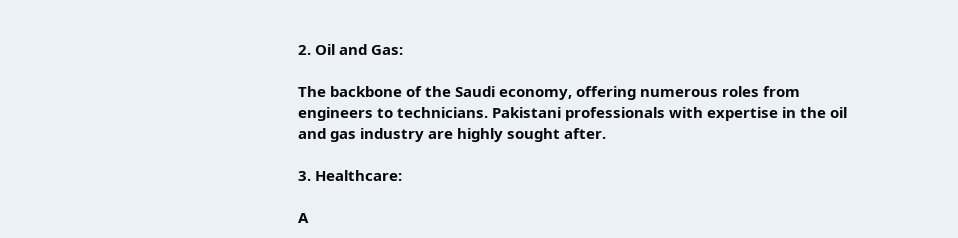2. Oil and Gas:

The backbone of the Saudi economy, offering numerous roles from engineers to technicians. Pakistani professionals with expertise in the oil and gas industry are highly sought after.

3. Healthcare:

A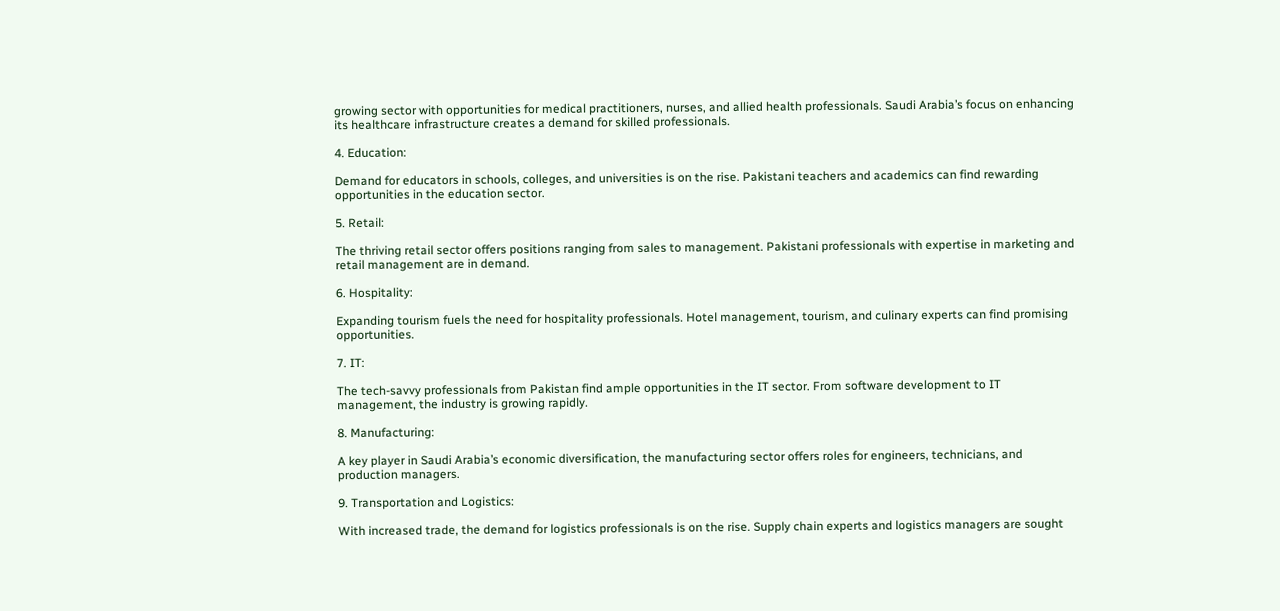growing sector with opportunities for medical practitioners, nurses, and allied health professionals. Saudi Arabia’s focus on enhancing its healthcare infrastructure creates a demand for skilled professionals.

4. Education:

Demand for educators in schools, colleges, and universities is on the rise. Pakistani teachers and academics can find rewarding opportunities in the education sector.

5. Retail:

The thriving retail sector offers positions ranging from sales to management. Pakistani professionals with expertise in marketing and retail management are in demand.

6. Hospitality:

Expanding tourism fuels the need for hospitality professionals. Hotel management, tourism, and culinary experts can find promising opportunities.

7. IT:

The tech-savvy professionals from Pakistan find ample opportunities in the IT sector. From software development to IT management, the industry is growing rapidly.

8. Manufacturing:

A key player in Saudi Arabia’s economic diversification, the manufacturing sector offers roles for engineers, technicians, and production managers.

9. Transportation and Logistics:

With increased trade, the demand for logistics professionals is on the rise. Supply chain experts and logistics managers are sought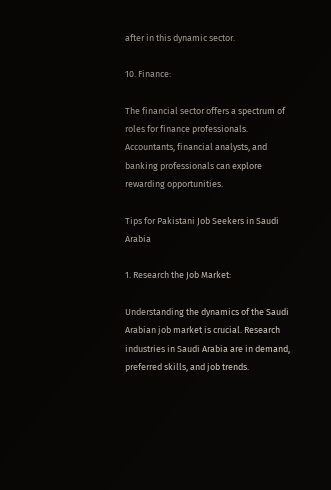after in this dynamic sector.

10. Finance:

The financial sector offers a spectrum of roles for finance professionals. Accountants, financial analysts, and banking professionals can explore rewarding opportunities.

Tips for Pakistani Job Seekers in Saudi Arabia

1. Research the Job Market:

Understanding the dynamics of the Saudi Arabian job market is crucial. Research industries in Saudi Arabia are in demand, preferred skills, and job trends.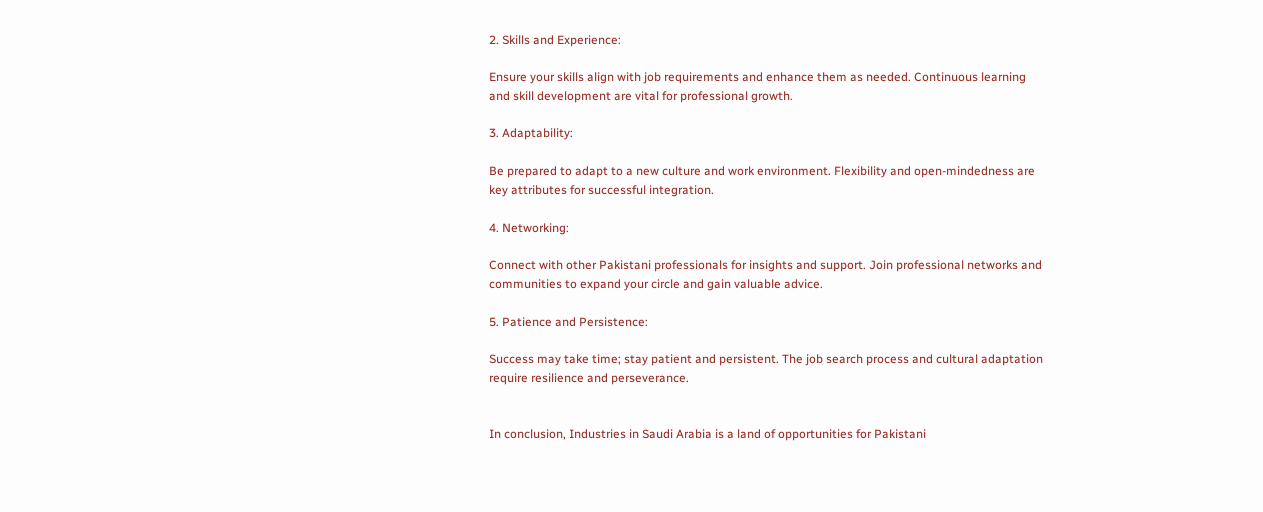2. Skills and Experience:

Ensure your skills align with job requirements and enhance them as needed. Continuous learning and skill development are vital for professional growth.

3. Adaptability:

Be prepared to adapt to a new culture and work environment. Flexibility and open-mindedness are key attributes for successful integration.

4. Networking:

Connect with other Pakistani professionals for insights and support. Join professional networks and communities to expand your circle and gain valuable advice.

5. Patience and Persistence:

Success may take time; stay patient and persistent. The job search process and cultural adaptation require resilience and perseverance.


In conclusion, Industries in Saudi Arabia is a land of opportunities for Pakistani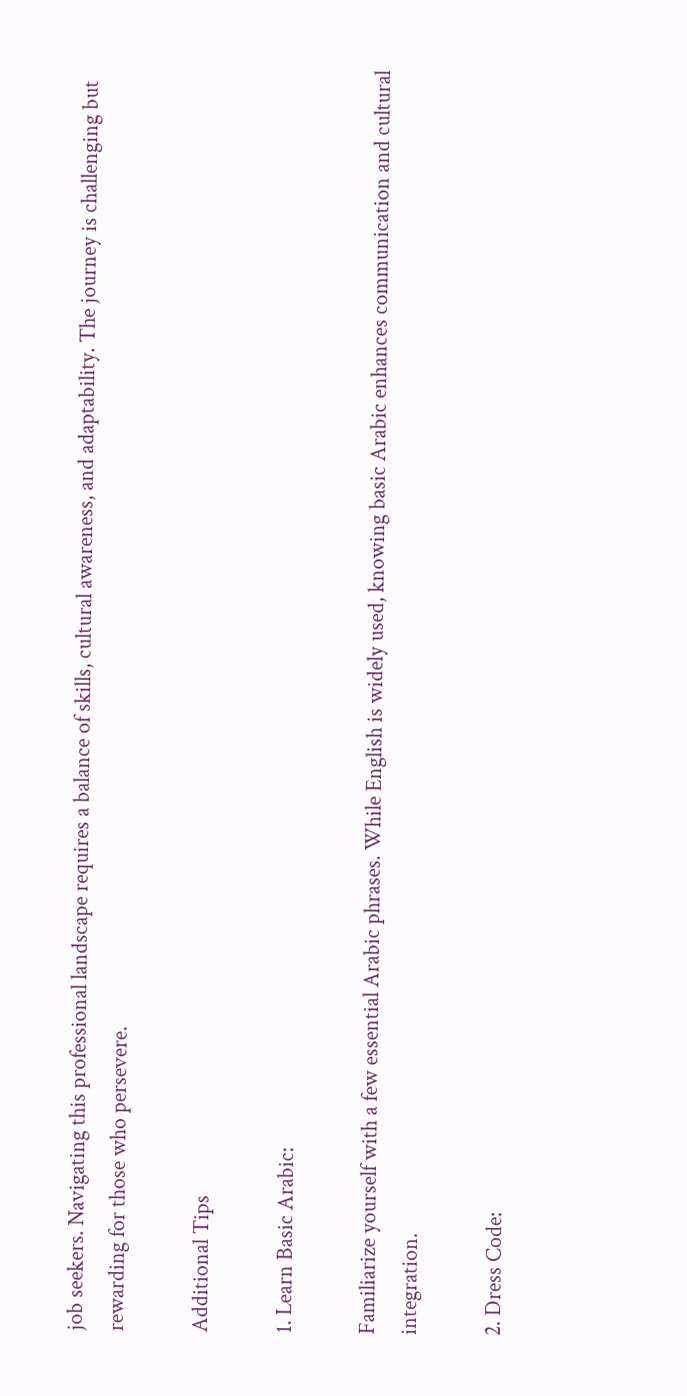job seekers. Navigating this professional landscape requires a balance of skills, cultural awareness, and adaptability. The journey is challenging but rewarding for those who persevere.

Additional Tips

1. Learn Basic Arabic:

Familiarize yourself with a few essential Arabic phrases. While English is widely used, knowing basic Arabic enhances communication and cultural integration.

2. Dress Code: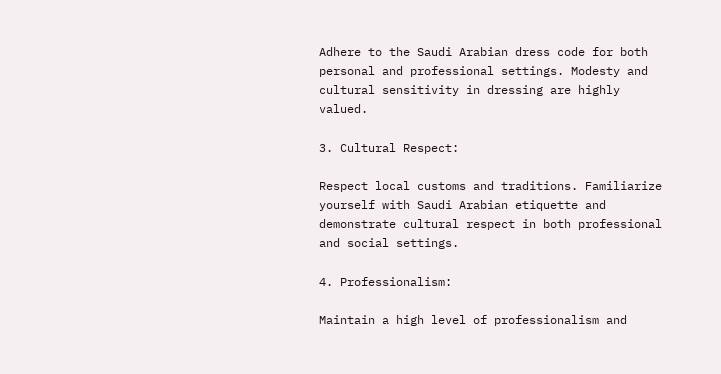Adhere to the Saudi Arabian dress code for both personal and professional settings. Modesty and cultural sensitivity in dressing are highly valued.

3. Cultural Respect:

Respect local customs and traditions. Familiarize yourself with Saudi Arabian etiquette and demonstrate cultural respect in both professional and social settings.

4. Professionalism:

Maintain a high level of professionalism and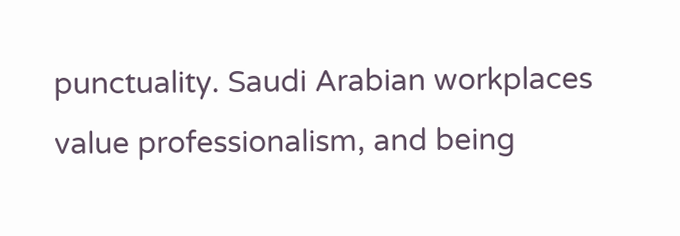punctuality. Saudi Arabian workplaces value professionalism, and being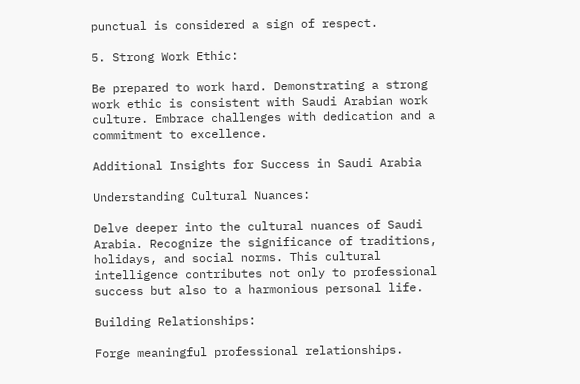punctual is considered a sign of respect.

5. Strong Work Ethic:

Be prepared to work hard. Demonstrating a strong work ethic is consistent with Saudi Arabian work culture. Embrace challenges with dedication and a commitment to excellence.

Additional Insights for Success in Saudi Arabia

Understanding Cultural Nuances:

Delve deeper into the cultural nuances of Saudi Arabia. Recognize the significance of traditions, holidays, and social norms. This cultural intelligence contributes not only to professional success but also to a harmonious personal life.

Building Relationships:

Forge meaningful professional relationships.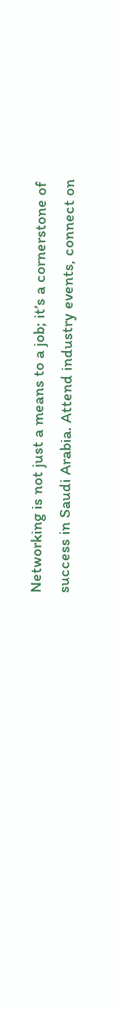Networking is not just a means to a job; it’s a cornerstone of success in Saudi Arabia. Attend industry events, connect on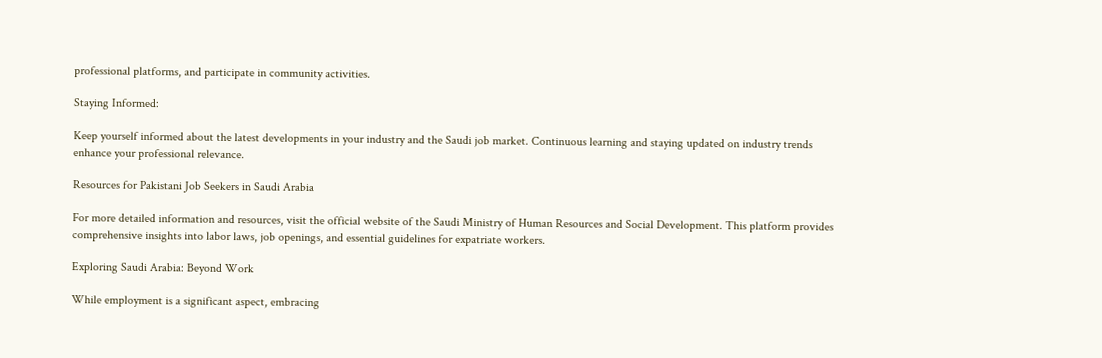professional platforms, and participate in community activities.

Staying Informed:

Keep yourself informed about the latest developments in your industry and the Saudi job market. Continuous learning and staying updated on industry trends enhance your professional relevance.

Resources for Pakistani Job Seekers in Saudi Arabia

For more detailed information and resources, visit the official website of the Saudi Ministry of Human Resources and Social Development. This platform provides comprehensive insights into labor laws, job openings, and essential guidelines for expatriate workers.

Exploring Saudi Arabia: Beyond Work

While employment is a significant aspect, embracing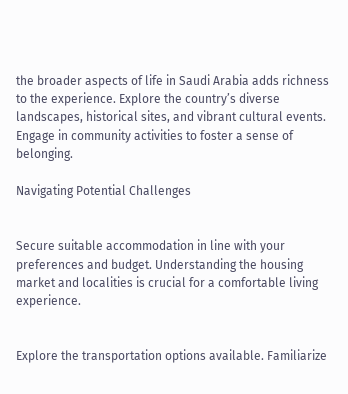the broader aspects of life in Saudi Arabia adds richness to the experience. Explore the country’s diverse landscapes, historical sites, and vibrant cultural events. Engage in community activities to foster a sense of belonging.

Navigating Potential Challenges


Secure suitable accommodation in line with your preferences and budget. Understanding the housing market and localities is crucial for a comfortable living experience.


Explore the transportation options available. Familiarize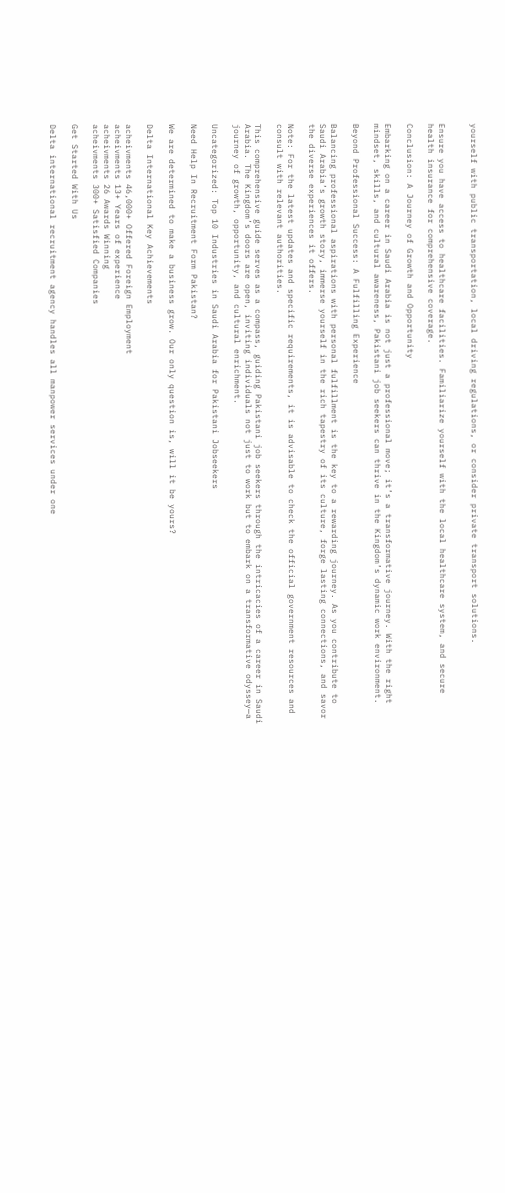yourself with public transportation, local driving regulations, or consider private transport solutions.


Ensure you have access to healthcare facilities. Familiarize yourself with the local healthcare system, and secure health insurance for comprehensive coverage.

Conclusion: A Journey of Growth and Opportunity

Embarking on a career in Saudi Arabia is not just a professional move; it’s a transformative journey. With the right mindset, skills, and cultural awareness, Pakistani job seekers can thrive in the Kingdom’s dynamic work environment.

Beyond Professional Success: A Fulfilling Experience

Balancing professional aspirations with personal fulfillment is the key to a rewarding journey. As you contribute to Saudi Arabia’s growth story, immerse yourself in the rich tapestry of its culture, forge lasting connections, and savor the diverse experiences it offers.

Note: For the latest updates and specific requirements, it is advisable to check the official government resources and consult with relevant authorities.

This comprehensive guide serves as a compass, guiding Pakistani job seekers through the intricacies of a career in Saudi Arabia. The Kingdom’s doors are open, inviting individuals not just to work but to embark on a transformative odyssey—a journey of growth, opportunity, and cultural enrichment.

Uncategorized: Top 10 Industries in Saudi Arabia for Pakistani Jobseekers

Need Help In Recruitment Form Pakistan?

We are determined to make a business grow. Our only question is, will it be yours?

Delta International Key Achievements

acheivments 46,000+ Offered Foreign Employment
acheivments 13+ Years of experience
acheivments 26 Awards Winning
acheivments 300+ Satisfied Companies

Get Started With Us

Delta international recruitment agency handles all manpower services under one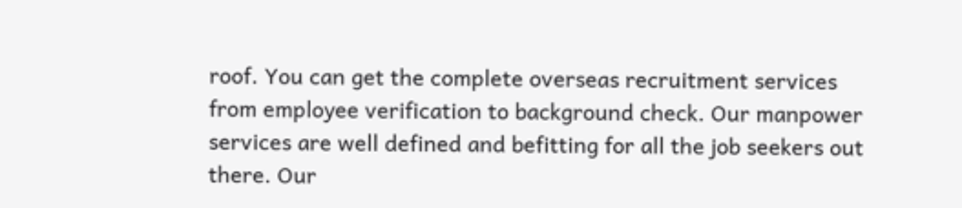roof. You can get the complete overseas recruitment services from employee verification to background check. Our manpower services are well defined and befitting for all the job seekers out there. Our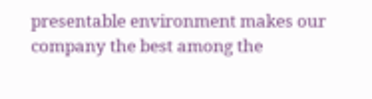presentable environment makes our company the best among the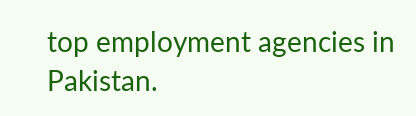top employment agencies in Pakistan.